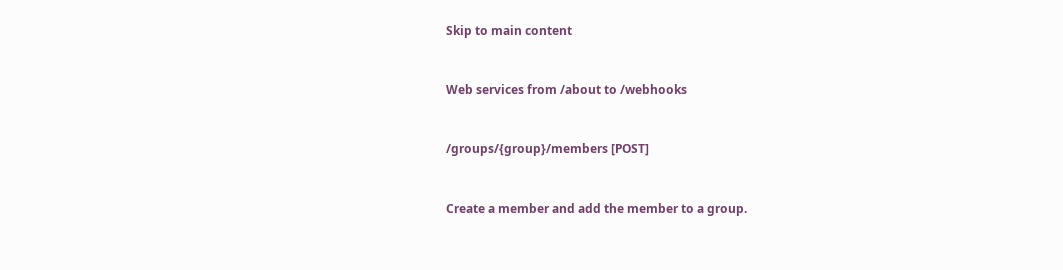Skip to main content


Web services from /about to /webhooks


/groups/{group}/members [POST]


Create a member and add the member to a group.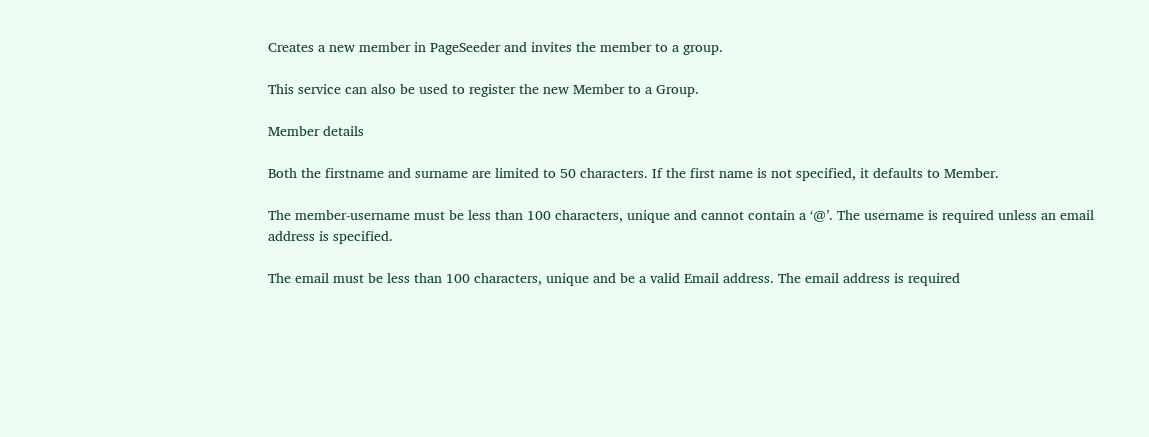Creates a new member in PageSeeder and invites the member to a group.

This service can also be used to register the new Member to a Group.

Member details

Both the firstname and surname are limited to 50 characters. If the first name is not specified, it defaults to Member.

The member-username must be less than 100 characters, unique and cannot contain a ‘@’. The username is required unless an email address is specified.

The email must be less than 100 characters, unique and be a valid Email address. The email address is required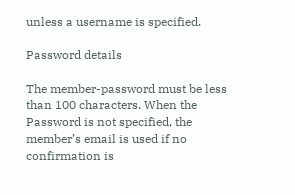unless a username is specified.

Password details

The member-password must be less than 100 characters. When the Password is not specified, the member’s email is used if no confirmation is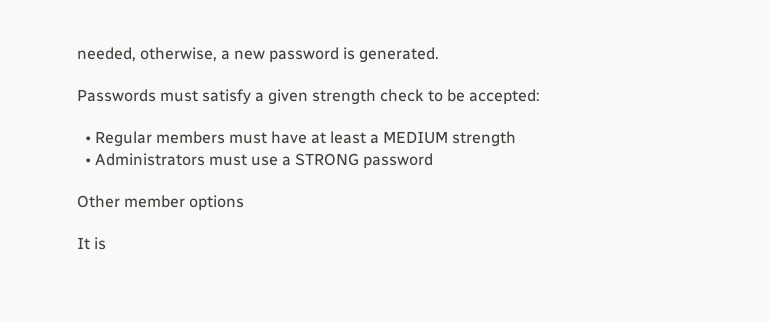needed, otherwise, a new password is generated.

Passwords must satisfy a given strength check to be accepted:

  • Regular members must have at least a MEDIUM strength
  • Administrators must use a STRONG password

Other member options

It is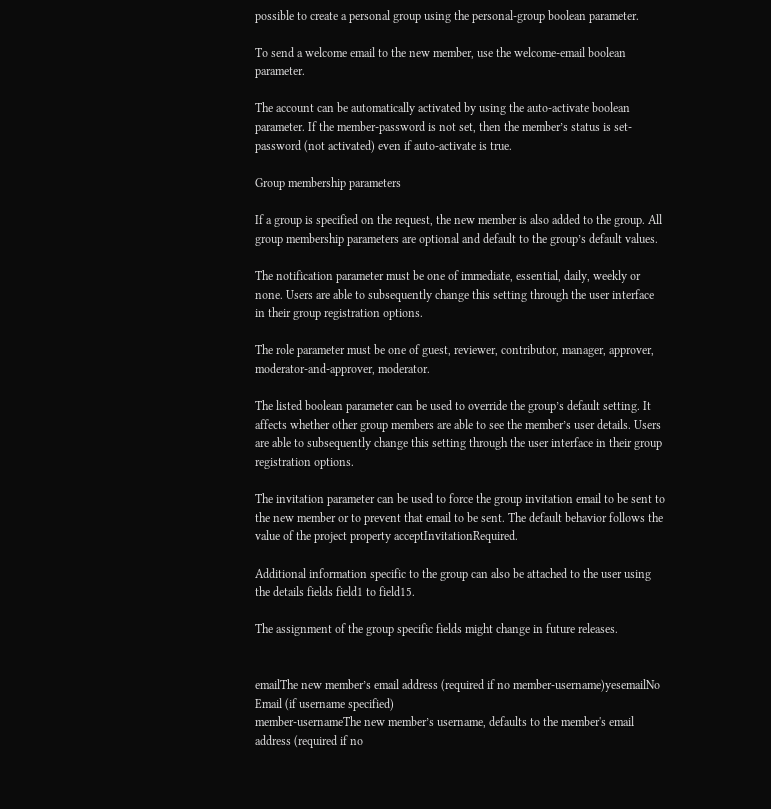possible to create a personal group using the personal-group boolean parameter.

To send a welcome email to the new member, use the welcome-email boolean parameter.

The account can be automatically activated by using the auto-activate boolean parameter. If the member-password is not set, then the member’s status is set-password (not activated) even if auto-activate is true.

Group membership parameters

If a group is specified on the request, the new member is also added to the group. All group membership parameters are optional and default to the group’s default values.

The notification parameter must be one of immediate, essential, daily, weekly or none. Users are able to subsequently change this setting through the user interface in their group registration options.

The role parameter must be one of guest, reviewer, contributor, manager, approver, moderator-and-approver, moderator.

The listed boolean parameter can be used to override the group’s default setting. It affects whether other group members are able to see the member’s user details. Users are able to subsequently change this setting through the user interface in their group registration options.

The invitation parameter can be used to force the group invitation email to be sent to the new member or to prevent that email to be sent. The default behavior follows the value of the project property acceptInvitationRequired.

Additional information specific to the group can also be attached to the user using the details fields field1 to field15.

The assignment of the group specific fields might change in future releases.


emailThe new member’s email address (required if no member-username)yesemailNo Email (if username specified)
member-usernameThe new member’s username, defaults to the member's email address (required if no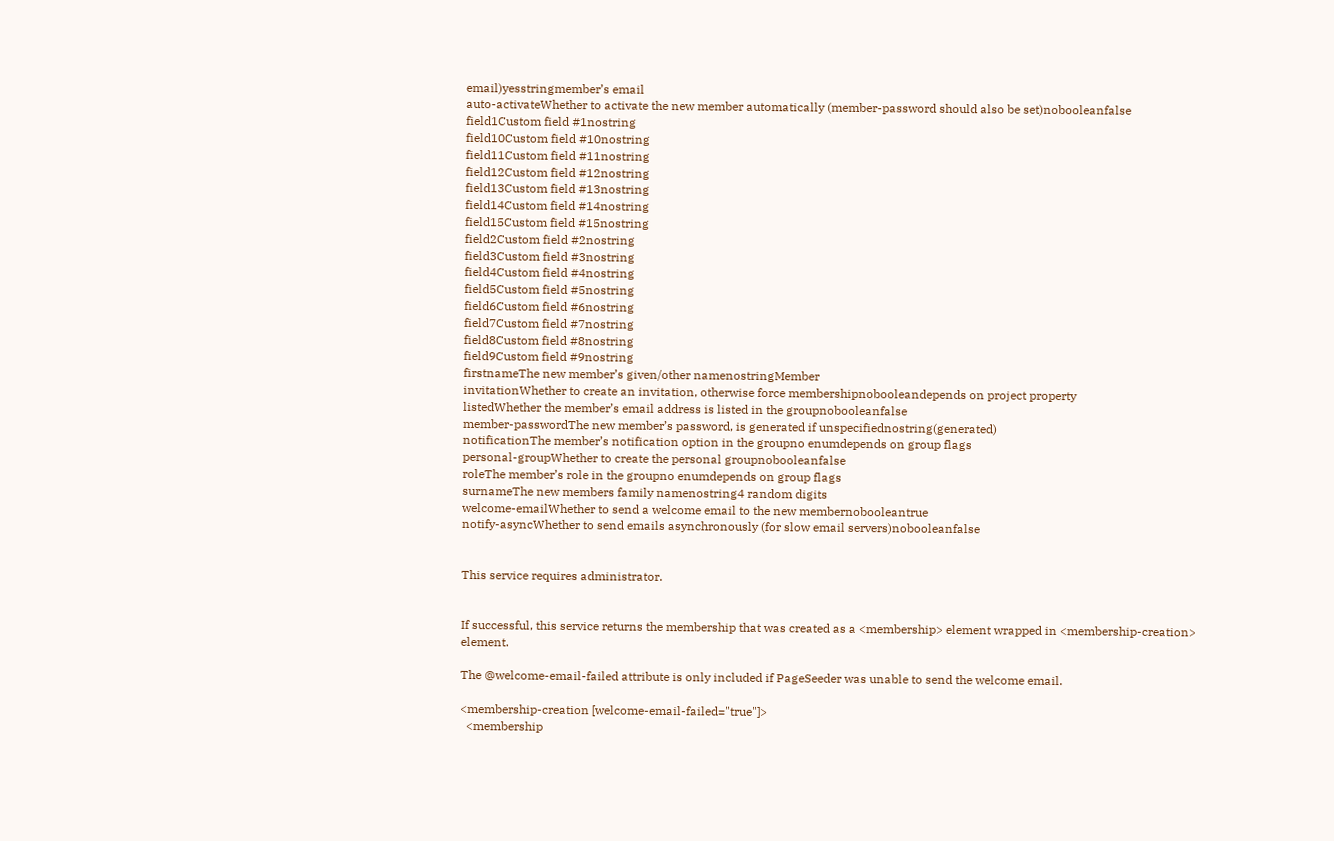email)yesstringmember’s email
auto-activateWhether to activate the new member automatically (member-password should also be set)nobooleanfalse
field1Custom field #1nostring
field10Custom field #10nostring
field11Custom field #11nostring
field12Custom field #12nostring
field13Custom field #13nostring
field14Custom field #14nostring
field15Custom field #15nostring
field2Custom field #2nostring
field3Custom field #3nostring
field4Custom field #4nostring
field5Custom field #5nostring
field6Custom field #6nostring
field7Custom field #7nostring
field8Custom field #8nostring
field9Custom field #9nostring
firstnameThe new member’s given/other namenostringMember
invitationWhether to create an invitation, otherwise force membershipnobooleandepends on project property
listedWhether the member’s email address is listed in the groupnobooleanfalse
member-passwordThe new member’s password, is generated if unspecifiednostring(generated)
notificationThe member’s notification option in the groupno enumdepends on group flags
personal-groupWhether to create the personal groupnobooleanfalse
roleThe member’s role in the groupno enumdepends on group flags
surnameThe new members family namenostring4 random digits
welcome-emailWhether to send a welcome email to the new membernobooleantrue
notify-asyncWhether to send emails asynchronously (for slow email servers)nobooleanfalse


This service requires administrator.


If successful, this service returns the membership that was created as a <membership> element wrapped in <membership-creation> element.

The @welcome-email-failed attribute is only included if PageSeeder was unable to send the welcome email.

<membership-creation [welcome-email-failed="true"]>
  <membership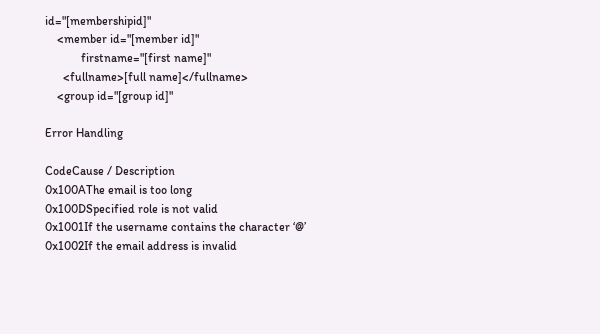id="[membershipid]"
    <member id="[member id]"
            firstname="[first name]"
      <fullname>[full name]</fullname>
    <group id="[group id]"

Error Handling

CodeCause / Description
0x100AThe email is too long
0x100DSpecified role is not valid
0x1001If the username contains the character ‘@’
0x1002If the email address is invalid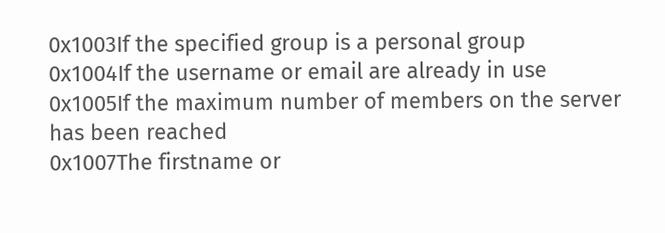0x1003If the specified group is a personal group
0x1004If the username or email are already in use
0x1005If the maximum number of members on the server has been reached
0x1007The firstname or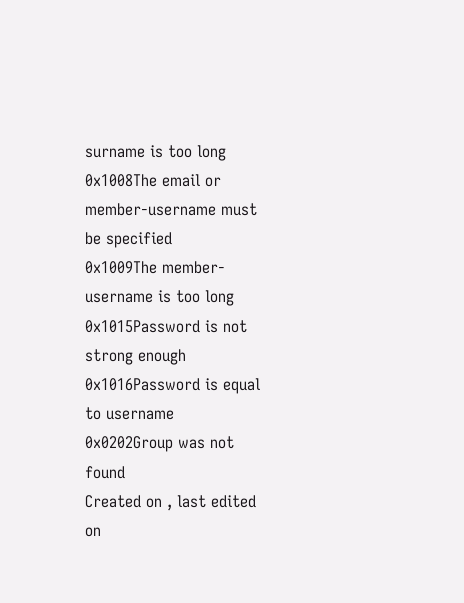surname is too long
0x1008The email or member-username must be specified
0x1009The member-username is too long
0x1015Password is not strong enough
0x1016Password is equal to username
0x0202Group was not found
Created on , last edited on